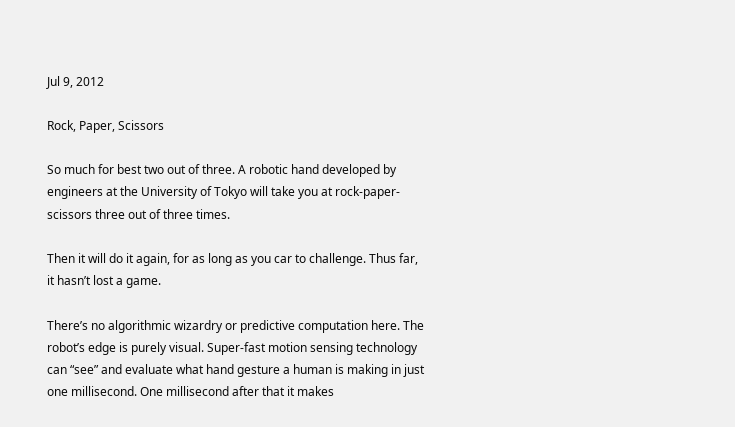Jul 9, 2012

Rock, Paper, Scissors

So much for best two out of three. A robotic hand developed by engineers at the University of Tokyo will take you at rock-paper-scissors three out of three times.

Then it will do it again, for as long as you car to challenge. Thus far, it hasn’t lost a game.

There’s no algorithmic wizardry or predictive computation here. The robot’s edge is purely visual. Super-fast motion sensing technology can “see” and evaluate what hand gesture a human is making in just one millisecond. One millisecond after that it makes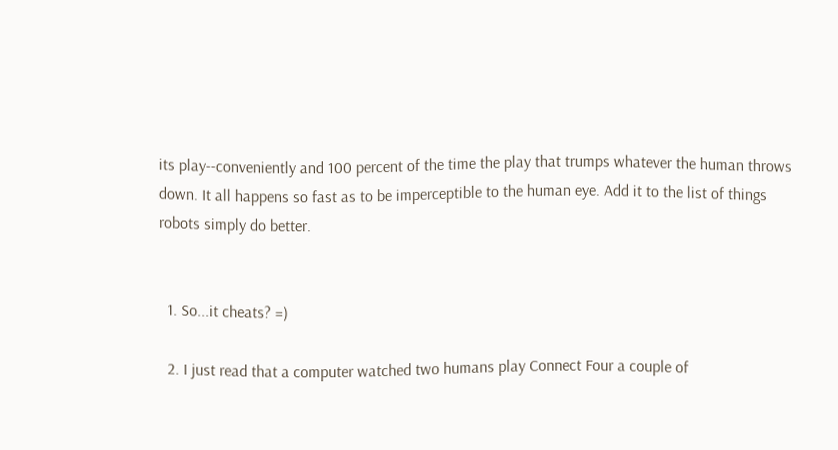its play--conveniently and 100 percent of the time the play that trumps whatever the human throws down. It all happens so fast as to be imperceptible to the human eye. Add it to the list of things robots simply do better.


  1. So...it cheats? =)

  2. I just read that a computer watched two humans play Connect Four a couple of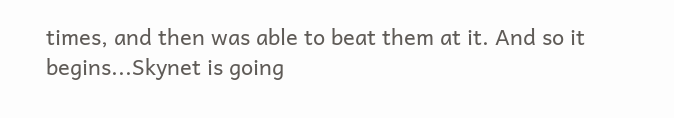times, and then was able to beat them at it. And so it begins...Skynet is going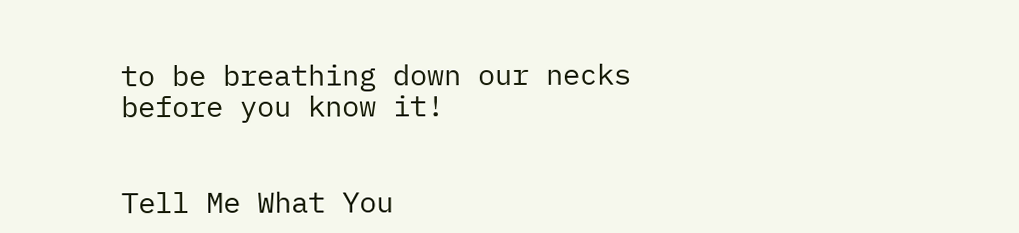to be breathing down our necks before you know it!


Tell Me What You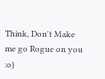Think, Don't Make me go Rogue on you :o)